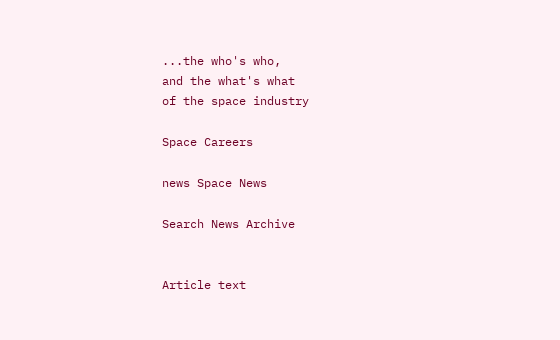...the who's who,
and the what's what
of the space industry

Space Careers

news Space News

Search News Archive


Article text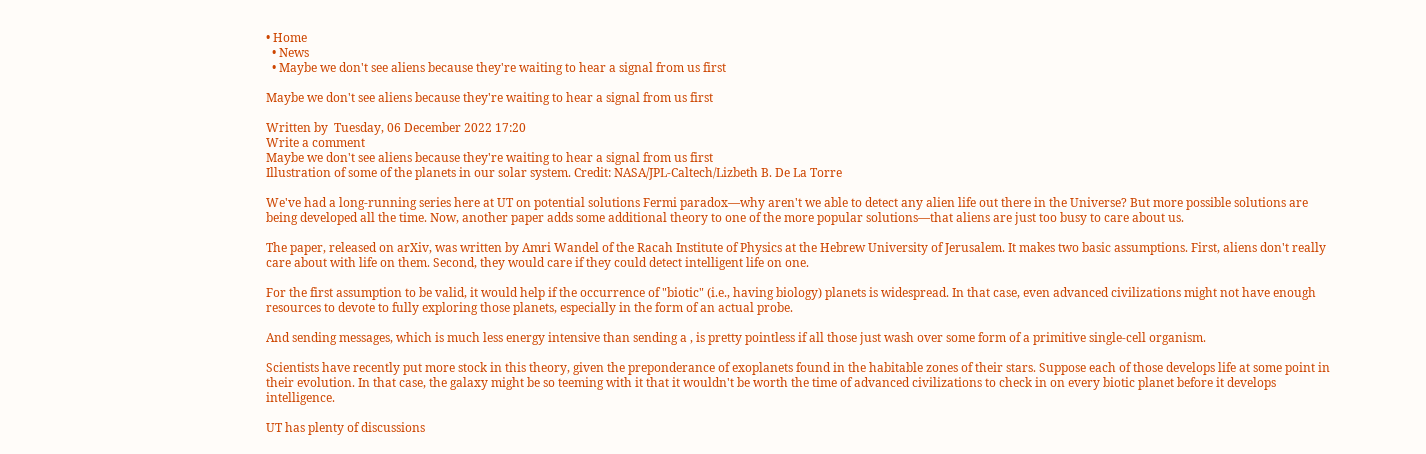• Home
  • News
  • Maybe we don't see aliens because they're waiting to hear a signal from us first

Maybe we don't see aliens because they're waiting to hear a signal from us first

Written by  Tuesday, 06 December 2022 17:20
Write a comment
Maybe we don't see aliens because they're waiting to hear a signal from us first
Illustration of some of the planets in our solar system. Credit: NASA/JPL-Caltech/Lizbeth B. De La Torre

We've had a long-running series here at UT on potential solutions Fermi paradox—why aren't we able to detect any alien life out there in the Universe? But more possible solutions are being developed all the time. Now, another paper adds some additional theory to one of the more popular solutions—that aliens are just too busy to care about us.

The paper, released on arXiv, was written by Amri Wandel of the Racah Institute of Physics at the Hebrew University of Jerusalem. It makes two basic assumptions. First, aliens don't really care about with life on them. Second, they would care if they could detect intelligent life on one.

For the first assumption to be valid, it would help if the occurrence of "biotic" (i.e., having biology) planets is widespread. In that case, even advanced civilizations might not have enough resources to devote to fully exploring those planets, especially in the form of an actual probe.

And sending messages, which is much less energy intensive than sending a , is pretty pointless if all those just wash over some form of a primitive single-cell organism.

Scientists have recently put more stock in this theory, given the preponderance of exoplanets found in the habitable zones of their stars. Suppose each of those develops life at some point in their evolution. In that case, the galaxy might be so teeming with it that it wouldn't be worth the time of advanced civilizations to check in on every biotic planet before it develops intelligence.

UT has plenty of discussions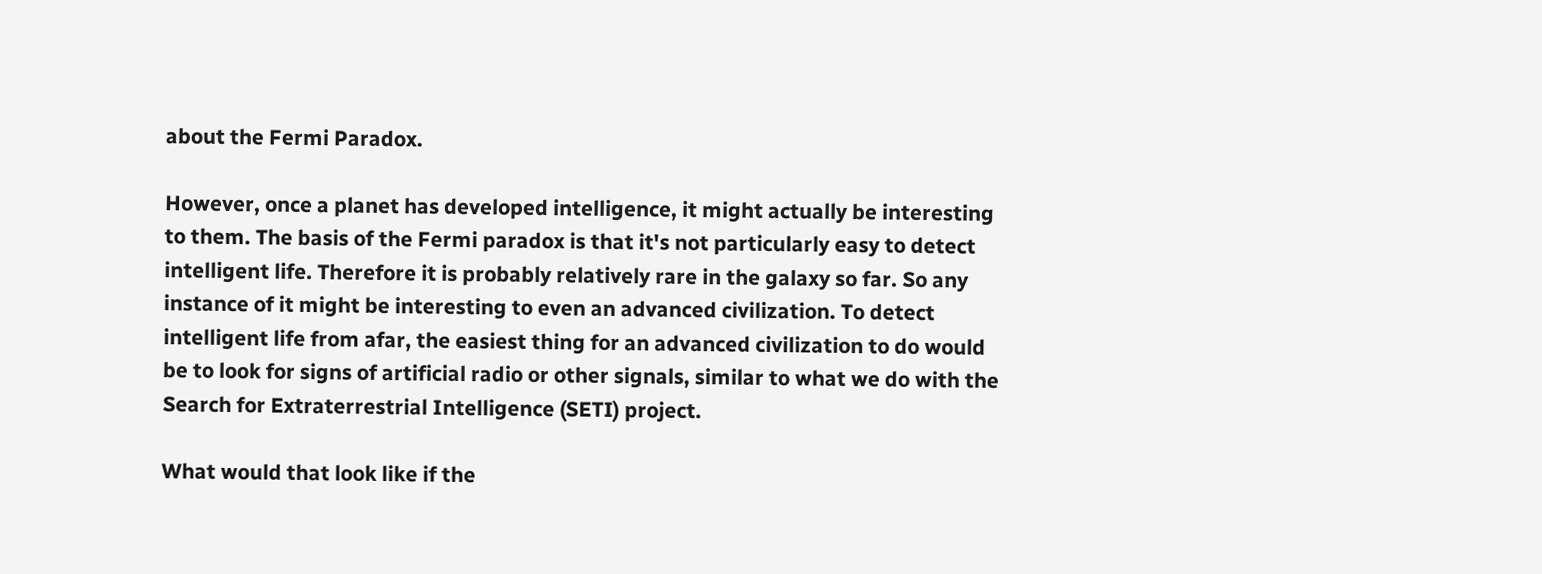about the Fermi Paradox.

However, once a planet has developed intelligence, it might actually be interesting to them. The basis of the Fermi paradox is that it's not particularly easy to detect intelligent life. Therefore it is probably relatively rare in the galaxy so far. So any instance of it might be interesting to even an advanced civilization. To detect intelligent life from afar, the easiest thing for an advanced civilization to do would be to look for signs of artificial radio or other signals, similar to what we do with the Search for Extraterrestrial Intelligence (SETI) project.

What would that look like if the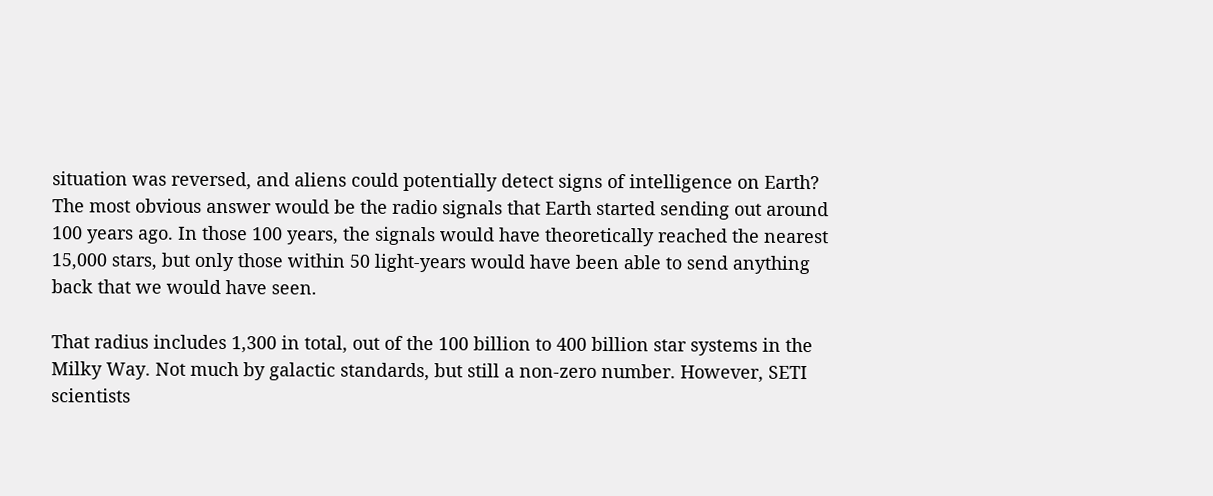situation was reversed, and aliens could potentially detect signs of intelligence on Earth? The most obvious answer would be the radio signals that Earth started sending out around 100 years ago. In those 100 years, the signals would have theoretically reached the nearest 15,000 stars, but only those within 50 light-years would have been able to send anything back that we would have seen.

That radius includes 1,300 in total, out of the 100 billion to 400 billion star systems in the Milky Way. Not much by galactic standards, but still a non-zero number. However, SETI scientists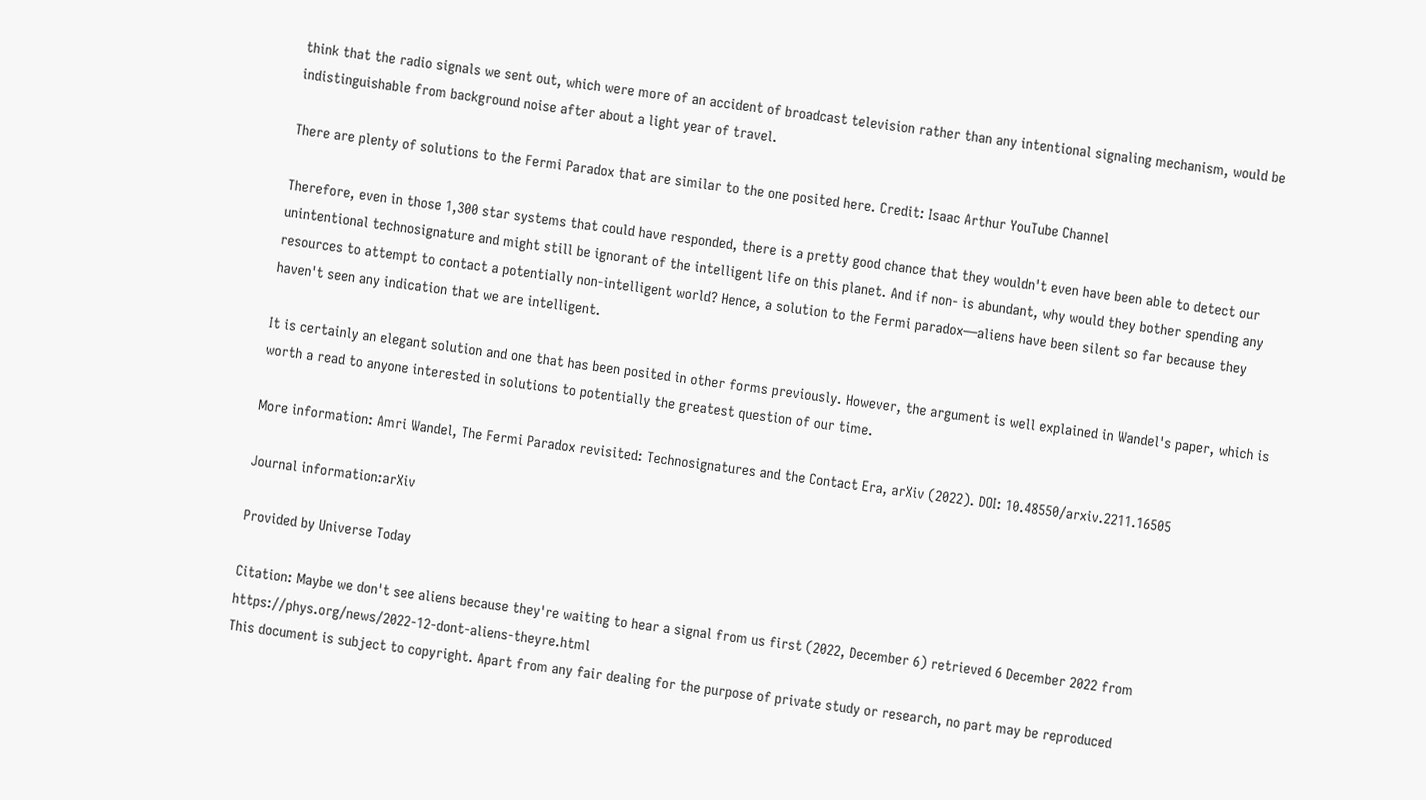think that the radio signals we sent out, which were more of an accident of broadcast television rather than any intentional signaling mechanism, would be indistinguishable from background noise after about a light year of travel.

There are plenty of solutions to the Fermi Paradox that are similar to the one posited here. Credit: Isaac Arthur YouTube Channel

Therefore, even in those 1,300 star systems that could have responded, there is a pretty good chance that they wouldn't even have been able to detect our unintentional technosignature and might still be ignorant of the intelligent life on this planet. And if non- is abundant, why would they bother spending any resources to attempt to contact a potentially non-intelligent world? Hence, a solution to the Fermi paradox—aliens have been silent so far because they haven't seen any indication that we are intelligent.

It is certainly an elegant solution and one that has been posited in other forms previously. However, the argument is well explained in Wandel's paper, which is worth a read to anyone interested in solutions to potentially the greatest question of our time.

More information: Amri Wandel, The Fermi Paradox revisited: Technosignatures and the Contact Era, arXiv (2022). DOI: 10.48550/arxiv.2211.16505

Journal information:arXiv

Provided by Universe Today

Citation: Maybe we don't see aliens because they're waiting to hear a signal from us first (2022, December 6) retrieved 6 December 2022 from https://phys.org/news/2022-12-dont-aliens-theyre.html
This document is subject to copyright. Apart from any fair dealing for the purpose of private study or research, no part may be reproduced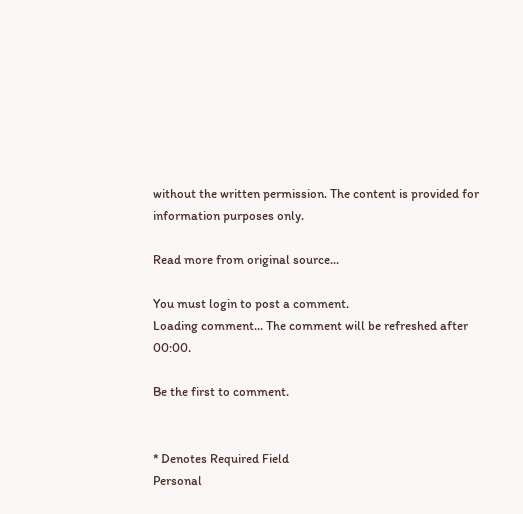without the written permission. The content is provided for information purposes only.

Read more from original source...

You must login to post a comment.
Loading comment... The comment will be refreshed after 00:00.

Be the first to comment.


* Denotes Required Field
Personal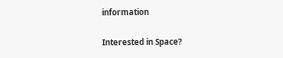information

Interested in Space?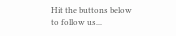Hit the buttons below to follow us...